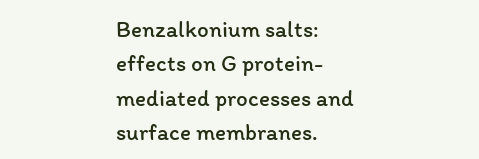Benzalkonium salts: effects on G protein-mediated processes and surface membranes.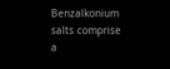Benzalkonium salts comprise a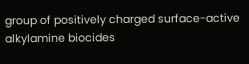group of positively charged surface-active alkylamine biocides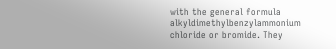with the general formula alkyldimethylbenzylammonium chloride or bromide. They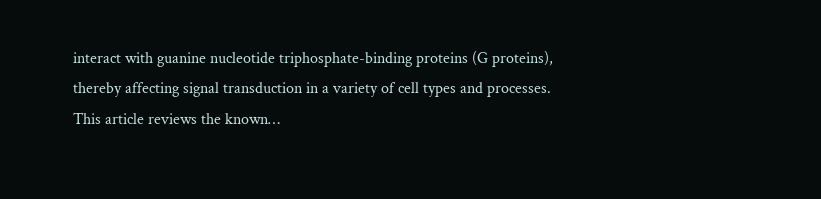interact with guanine nucleotide triphosphate-binding proteins (G proteins), thereby affecting signal transduction in a variety of cell types and processes. This article reviews the known…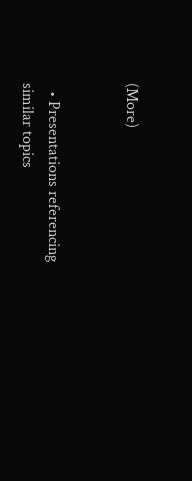(More)


  • Presentations referencing similar topics